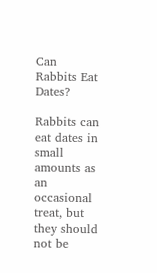Can Rabbits Eat Dates?

Rabbits can eat dates in small amounts as an occasional treat, but they should not be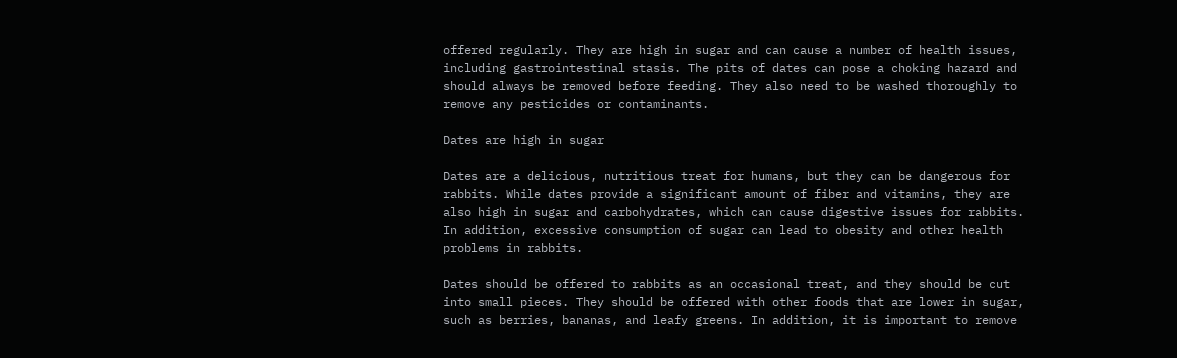offered regularly. They are high in sugar and can cause a number of health issues, including gastrointestinal stasis. The pits of dates can pose a choking hazard and should always be removed before feeding. They also need to be washed thoroughly to remove any pesticides or contaminants.

Dates are high in sugar

Dates are a delicious, nutritious treat for humans, but they can be dangerous for rabbits. While dates provide a significant amount of fiber and vitamins, they are also high in sugar and carbohydrates, which can cause digestive issues for rabbits. In addition, excessive consumption of sugar can lead to obesity and other health problems in rabbits.

Dates should be offered to rabbits as an occasional treat, and they should be cut into small pieces. They should be offered with other foods that are lower in sugar, such as berries, bananas, and leafy greens. In addition, it is important to remove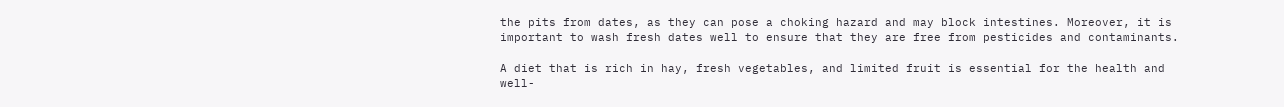the pits from dates, as they can pose a choking hazard and may block intestines. Moreover, it is important to wash fresh dates well to ensure that they are free from pesticides and contaminants.

A diet that is rich in hay, fresh vegetables, and limited fruit is essential for the health and well-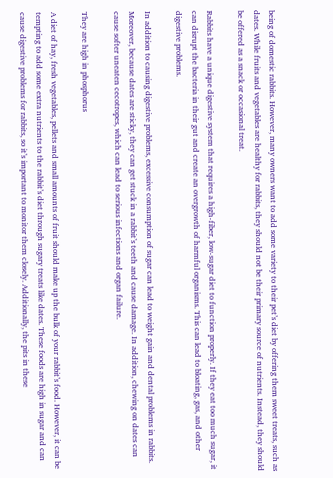being of domestic rabbits. However, many owners want to add some variety to their pet’s diet by offering them sweet treats, such as dates. While fruits and vegetables are healthy for rabbits, they should not be their primary source of nutrients. Instead, they should be offered as a snack or occasional treat.

Rabbits have a unique digestive system that requires a high-fiber, low-sugar diet to function properly. If they eat too much sugar, it can disrupt the bacteria in their gut and create an overgrowth of harmful organisms. This can lead to bloating, gas, and other digestive problems.

In addition to causing digestive problems, excessive consumption of sugar can lead to weight gain and dental problems in rabbits. Moreover, because dates are sticky, they can get stuck in a rabbit’s teeth and cause damage. In addition, chewing on dates can cause softer uneaten cecotropes, which can lead to serious infections and organ failure.

They are high in phosphorus

A diet of hay, fresh vegetables, pellets and small amounts of fruit should make up the bulk of your rabbit’s food. However, it can be tempting to add some extra nutrients to the rabbit’s diet through sugary treats like dates. These foods are high in sugar and can cause digestive problems for rabbits, so it’s important to monitor them closely. Additionally, the pits in these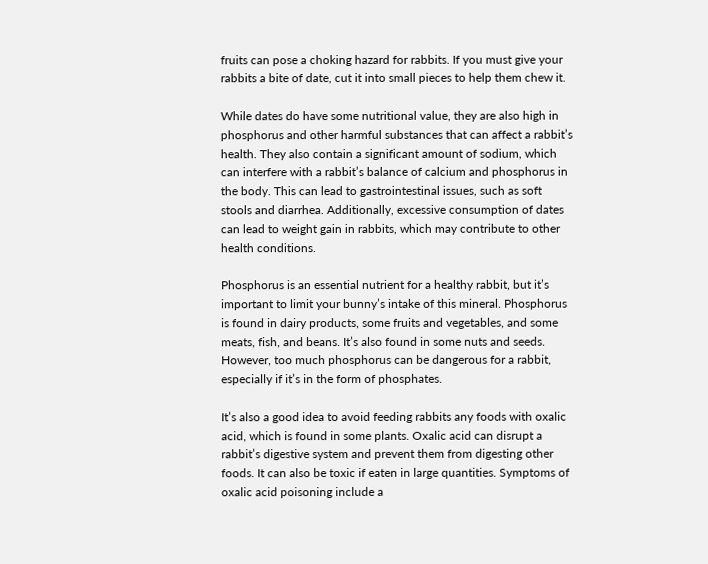fruits can pose a choking hazard for rabbits. If you must give your rabbits a bite of date, cut it into small pieces to help them chew it.

While dates do have some nutritional value, they are also high in phosphorus and other harmful substances that can affect a rabbit’s health. They also contain a significant amount of sodium, which can interfere with a rabbit’s balance of calcium and phosphorus in the body. This can lead to gastrointestinal issues, such as soft stools and diarrhea. Additionally, excessive consumption of dates can lead to weight gain in rabbits, which may contribute to other health conditions.

Phosphorus is an essential nutrient for a healthy rabbit, but it’s important to limit your bunny’s intake of this mineral. Phosphorus is found in dairy products, some fruits and vegetables, and some meats, fish, and beans. It’s also found in some nuts and seeds. However, too much phosphorus can be dangerous for a rabbit, especially if it’s in the form of phosphates.

It’s also a good idea to avoid feeding rabbits any foods with oxalic acid, which is found in some plants. Oxalic acid can disrupt a rabbit’s digestive system and prevent them from digesting other foods. It can also be toxic if eaten in large quantities. Symptoms of oxalic acid poisoning include a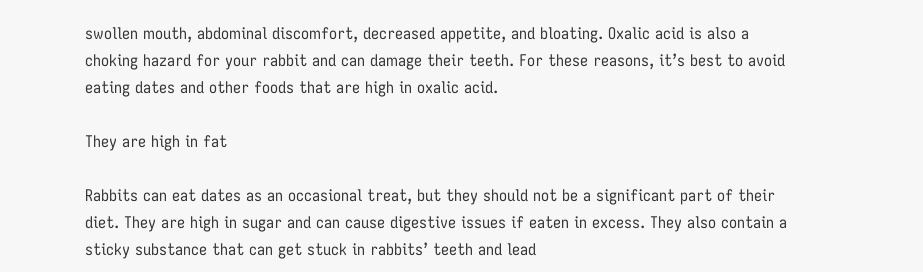swollen mouth, abdominal discomfort, decreased appetite, and bloating. Oxalic acid is also a choking hazard for your rabbit and can damage their teeth. For these reasons, it’s best to avoid eating dates and other foods that are high in oxalic acid.

They are high in fat

Rabbits can eat dates as an occasional treat, but they should not be a significant part of their diet. They are high in sugar and can cause digestive issues if eaten in excess. They also contain a sticky substance that can get stuck in rabbits’ teeth and lead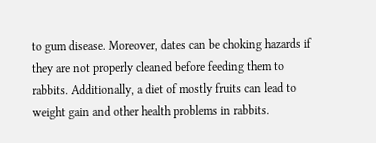to gum disease. Moreover, dates can be choking hazards if they are not properly cleaned before feeding them to rabbits. Additionally, a diet of mostly fruits can lead to weight gain and other health problems in rabbits.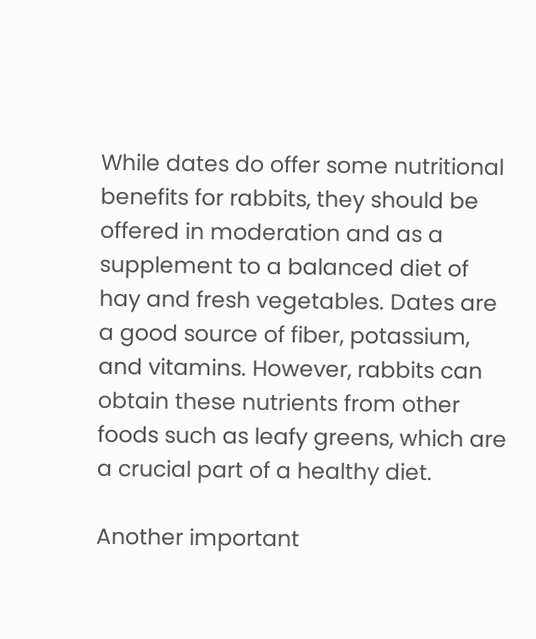While dates do offer some nutritional benefits for rabbits, they should be offered in moderation and as a supplement to a balanced diet of hay and fresh vegetables. Dates are a good source of fiber, potassium, and vitamins. However, rabbits can obtain these nutrients from other foods such as leafy greens, which are a crucial part of a healthy diet.

Another important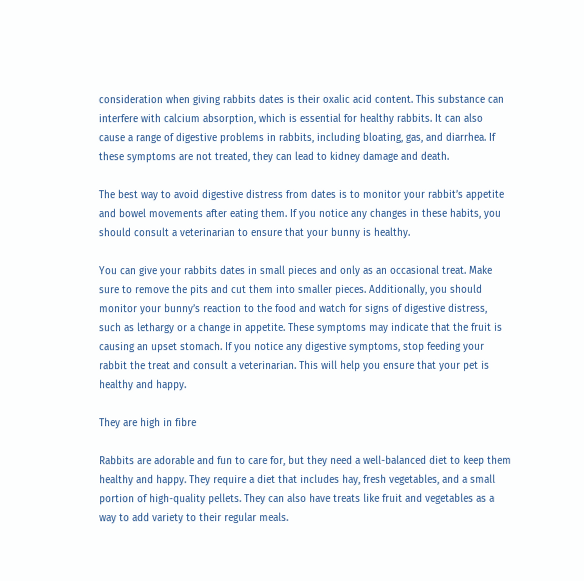consideration when giving rabbits dates is their oxalic acid content. This substance can interfere with calcium absorption, which is essential for healthy rabbits. It can also cause a range of digestive problems in rabbits, including bloating, gas, and diarrhea. If these symptoms are not treated, they can lead to kidney damage and death.

The best way to avoid digestive distress from dates is to monitor your rabbit’s appetite and bowel movements after eating them. If you notice any changes in these habits, you should consult a veterinarian to ensure that your bunny is healthy.

You can give your rabbits dates in small pieces and only as an occasional treat. Make sure to remove the pits and cut them into smaller pieces. Additionally, you should monitor your bunny’s reaction to the food and watch for signs of digestive distress, such as lethargy or a change in appetite. These symptoms may indicate that the fruit is causing an upset stomach. If you notice any digestive symptoms, stop feeding your rabbit the treat and consult a veterinarian. This will help you ensure that your pet is healthy and happy.

They are high in fibre

Rabbits are adorable and fun to care for, but they need a well-balanced diet to keep them healthy and happy. They require a diet that includes hay, fresh vegetables, and a small portion of high-quality pellets. They can also have treats like fruit and vegetables as a way to add variety to their regular meals.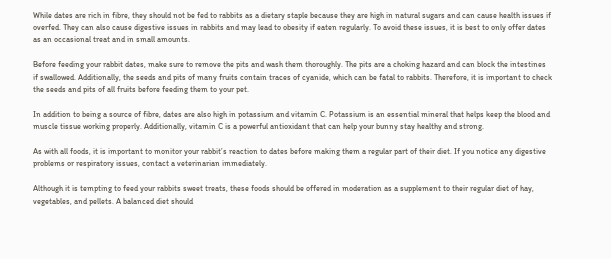While dates are rich in fibre, they should not be fed to rabbits as a dietary staple because they are high in natural sugars and can cause health issues if overfed. They can also cause digestive issues in rabbits and may lead to obesity if eaten regularly. To avoid these issues, it is best to only offer dates as an occasional treat and in small amounts.

Before feeding your rabbit dates, make sure to remove the pits and wash them thoroughly. The pits are a choking hazard and can block the intestines if swallowed. Additionally, the seeds and pits of many fruits contain traces of cyanide, which can be fatal to rabbits. Therefore, it is important to check the seeds and pits of all fruits before feeding them to your pet.

In addition to being a source of fibre, dates are also high in potassium and vitamin C. Potassium is an essential mineral that helps keep the blood and muscle tissue working properly. Additionally, vitamin C is a powerful antioxidant that can help your bunny stay healthy and strong.

As with all foods, it is important to monitor your rabbit’s reaction to dates before making them a regular part of their diet. If you notice any digestive problems or respiratory issues, contact a veterinarian immediately.

Although it is tempting to feed your rabbits sweet treats, these foods should be offered in moderation as a supplement to their regular diet of hay, vegetables, and pellets. A balanced diet should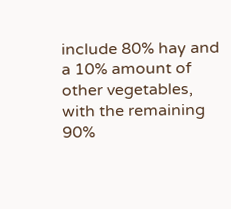include 80% hay and a 10% amount of other vegetables, with the remaining 90%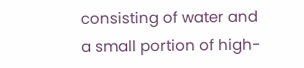consisting of water and a small portion of high-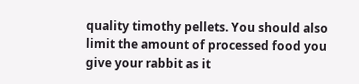quality timothy pellets. You should also limit the amount of processed food you give your rabbit as it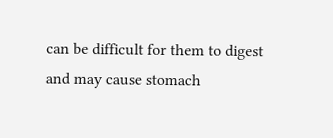can be difficult for them to digest and may cause stomach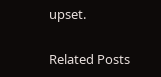upset.

Related Posts